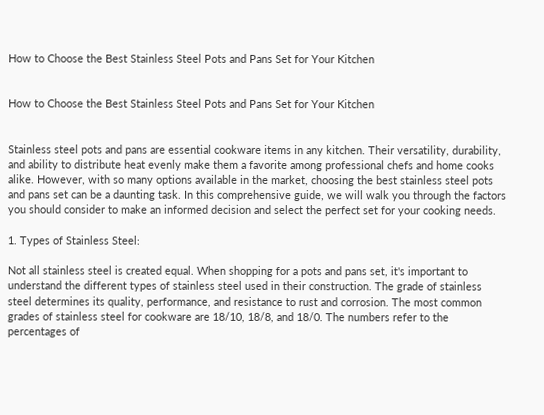How to Choose the Best Stainless Steel Pots and Pans Set for Your Kitchen


How to Choose the Best Stainless Steel Pots and Pans Set for Your Kitchen


Stainless steel pots and pans are essential cookware items in any kitchen. Their versatility, durability, and ability to distribute heat evenly make them a favorite among professional chefs and home cooks alike. However, with so many options available in the market, choosing the best stainless steel pots and pans set can be a daunting task. In this comprehensive guide, we will walk you through the factors you should consider to make an informed decision and select the perfect set for your cooking needs.

1. Types of Stainless Steel:

Not all stainless steel is created equal. When shopping for a pots and pans set, it's important to understand the different types of stainless steel used in their construction. The grade of stainless steel determines its quality, performance, and resistance to rust and corrosion. The most common grades of stainless steel for cookware are 18/10, 18/8, and 18/0. The numbers refer to the percentages of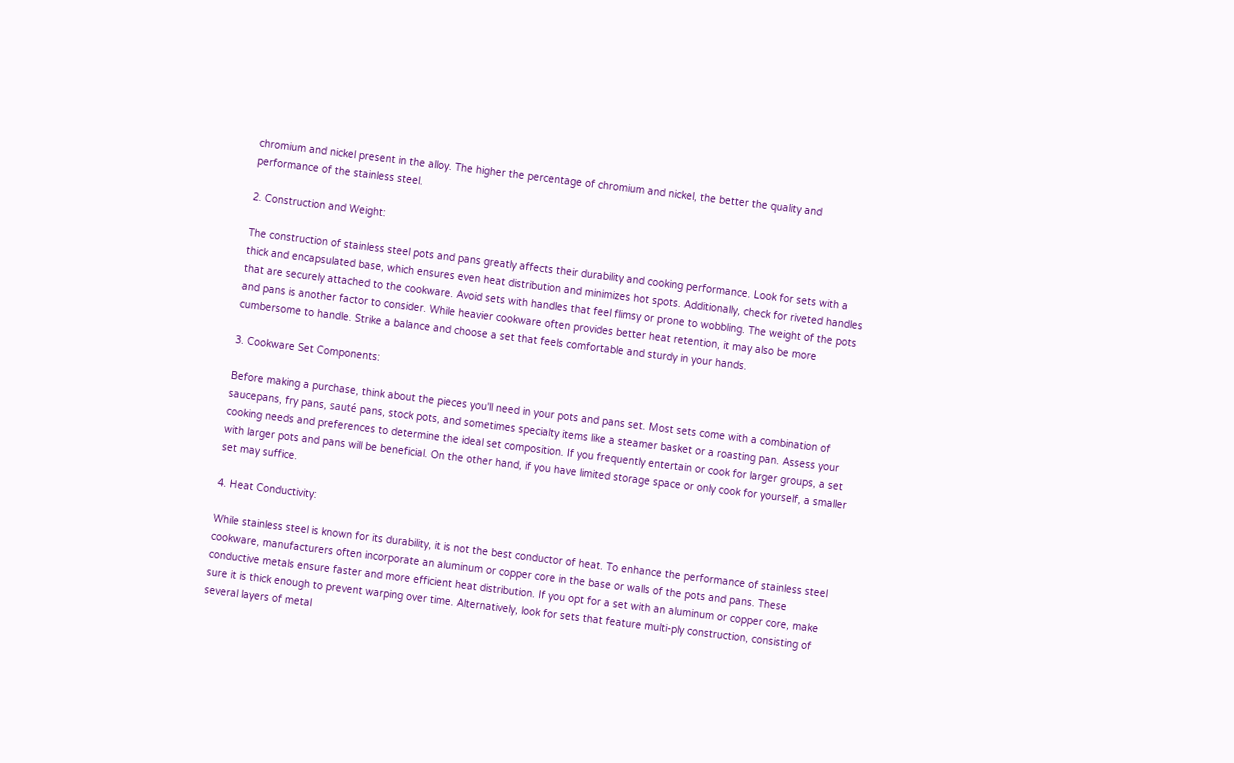chromium and nickel present in the alloy. The higher the percentage of chromium and nickel, the better the quality and performance of the stainless steel.

2. Construction and Weight:

The construction of stainless steel pots and pans greatly affects their durability and cooking performance. Look for sets with a thick and encapsulated base, which ensures even heat distribution and minimizes hot spots. Additionally, check for riveted handles that are securely attached to the cookware. Avoid sets with handles that feel flimsy or prone to wobbling. The weight of the pots and pans is another factor to consider. While heavier cookware often provides better heat retention, it may also be more cumbersome to handle. Strike a balance and choose a set that feels comfortable and sturdy in your hands.

3. Cookware Set Components:

Before making a purchase, think about the pieces you'll need in your pots and pans set. Most sets come with a combination of saucepans, fry pans, sauté pans, stock pots, and sometimes specialty items like a steamer basket or a roasting pan. Assess your cooking needs and preferences to determine the ideal set composition. If you frequently entertain or cook for larger groups, a set with larger pots and pans will be beneficial. On the other hand, if you have limited storage space or only cook for yourself, a smaller set may suffice.

4. Heat Conductivity:

While stainless steel is known for its durability, it is not the best conductor of heat. To enhance the performance of stainless steel cookware, manufacturers often incorporate an aluminum or copper core in the base or walls of the pots and pans. These conductive metals ensure faster and more efficient heat distribution. If you opt for a set with an aluminum or copper core, make sure it is thick enough to prevent warping over time. Alternatively, look for sets that feature multi-ply construction, consisting of several layers of metal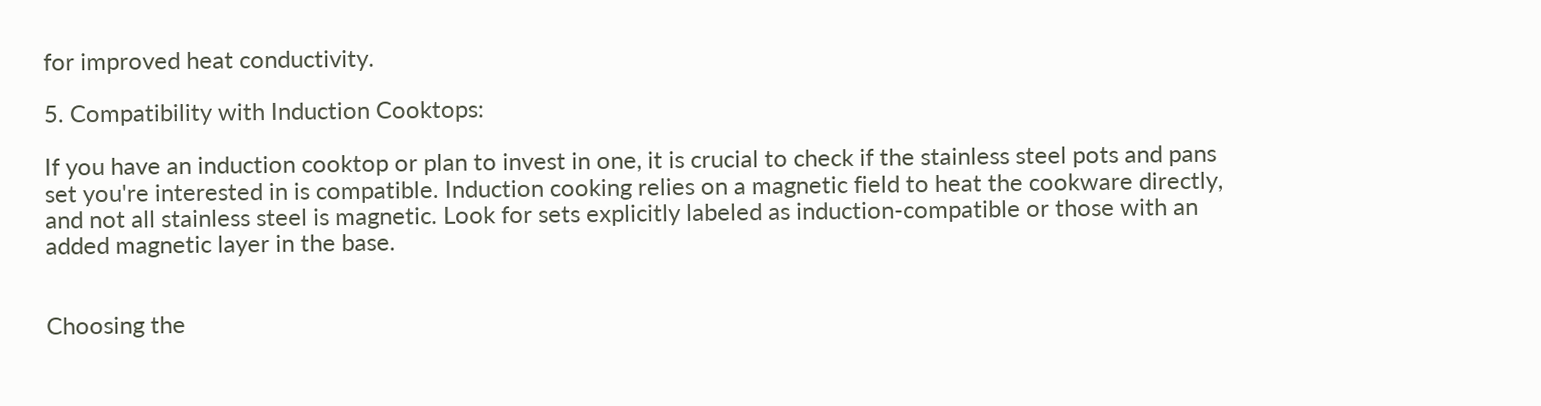for improved heat conductivity.

5. Compatibility with Induction Cooktops:

If you have an induction cooktop or plan to invest in one, it is crucial to check if the stainless steel pots and pans set you're interested in is compatible. Induction cooking relies on a magnetic field to heat the cookware directly, and not all stainless steel is magnetic. Look for sets explicitly labeled as induction-compatible or those with an added magnetic layer in the base.


Choosing the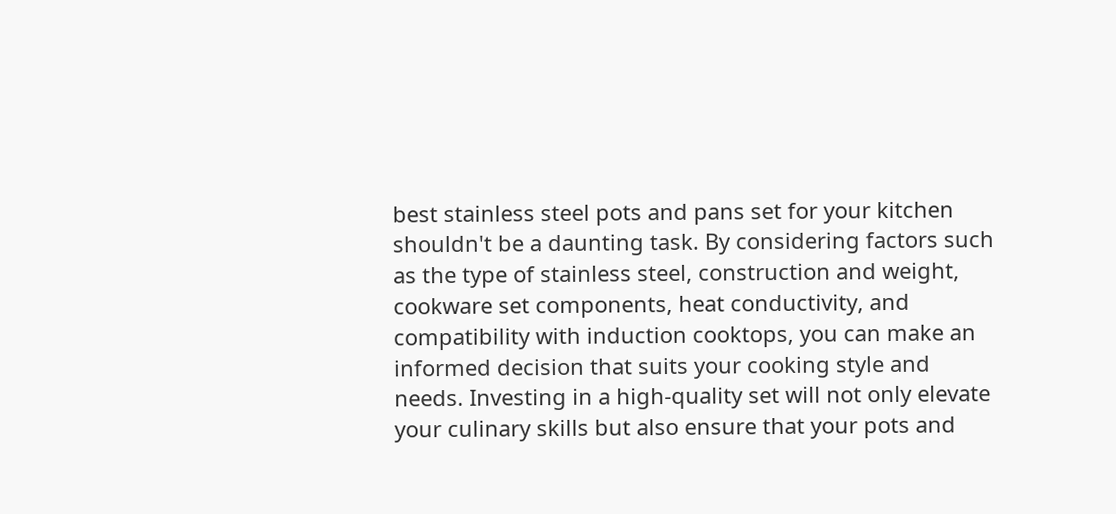best stainless steel pots and pans set for your kitchen shouldn't be a daunting task. By considering factors such as the type of stainless steel, construction and weight, cookware set components, heat conductivity, and compatibility with induction cooktops, you can make an informed decision that suits your cooking style and needs. Investing in a high-quality set will not only elevate your culinary skills but also ensure that your pots and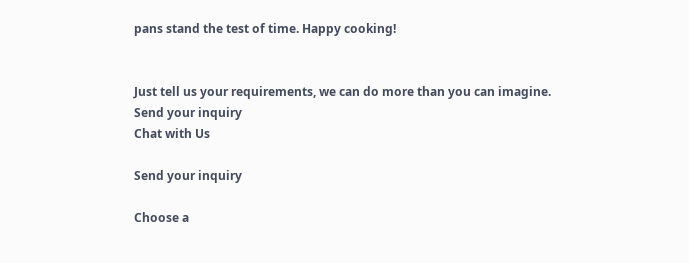pans stand the test of time. Happy cooking!


Just tell us your requirements, we can do more than you can imagine.
Send your inquiry
Chat with Us

Send your inquiry

Choose a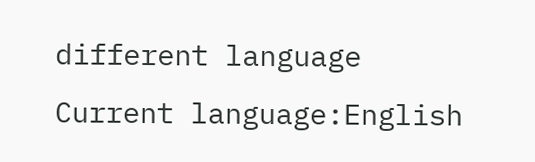different language
Current language:English